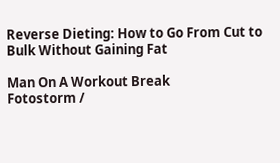Reverse Dieting: How to Go From Cut to Bulk Without Gaining Fat

Man On A Workout Break
Fotostorm /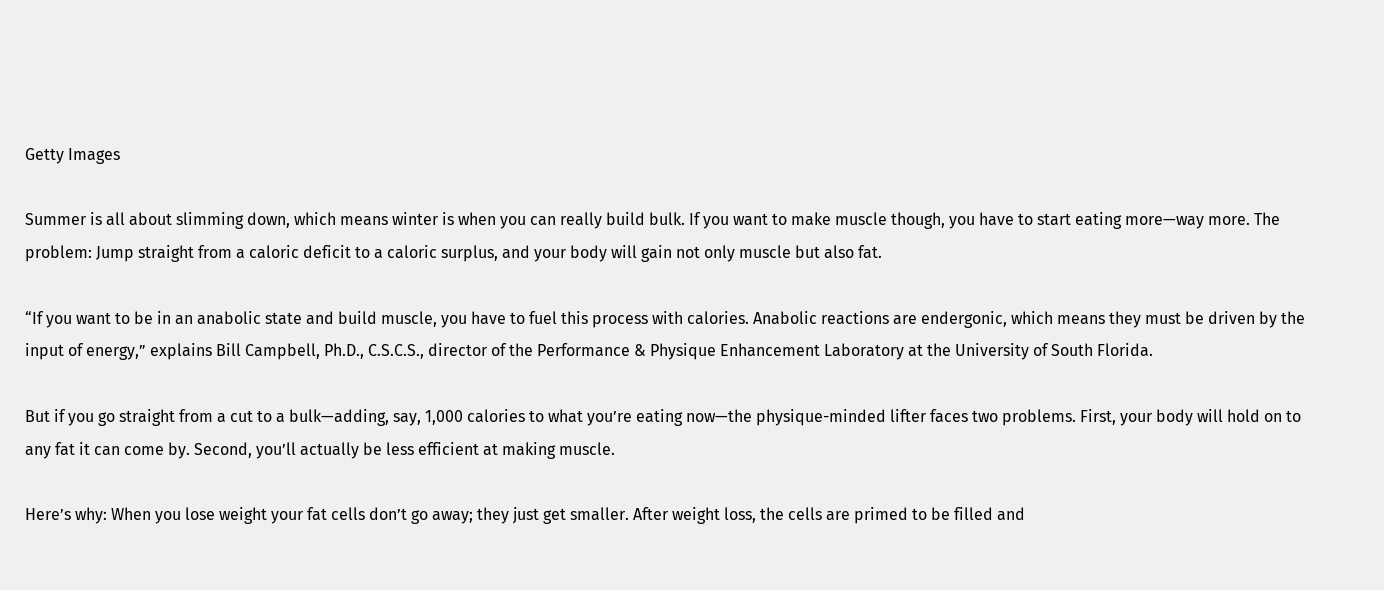Getty Images

Summer is all about slimming down, which means winter is when you can really build bulk. If you want to make muscle though, you have to start eating more—way more. The problem: Jump straight from a caloric deficit to a caloric surplus, and your body will gain not only muscle but also fat.

“If you want to be in an anabolic state and build muscle, you have to fuel this process with calories. Anabolic reactions are endergonic, which means they must be driven by the input of energy,” explains Bill Campbell, Ph.D., C.S.C.S., director of the Performance & Physique Enhancement Laboratory at the University of South Florida.

But if you go straight from a cut to a bulk—adding, say, 1,000 calories to what you’re eating now—the physique-minded lifter faces two problems. First, your body will hold on to any fat it can come by. Second, you’ll actually be less efficient at making muscle.

Here’s why: When you lose weight your fat cells don’t go away; they just get smaller. After weight loss, the cells are primed to be filled and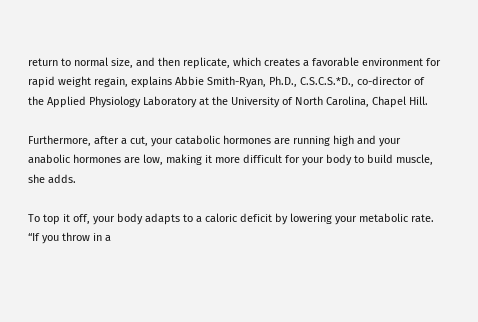return to normal size, and then replicate, which creates a favorable environment for rapid weight regain, explains Abbie Smith-Ryan, Ph.D., C.S.C.S.*D., co-director of the Applied Physiology Laboratory at the University of North Carolina, Chapel Hill.

Furthermore, after a cut, your catabolic hormones are running high and your anabolic hormones are low, making it more difficult for your body to build muscle, she adds.

To top it off, your body adapts to a caloric deficit by lowering your metabolic rate. “If you throw in a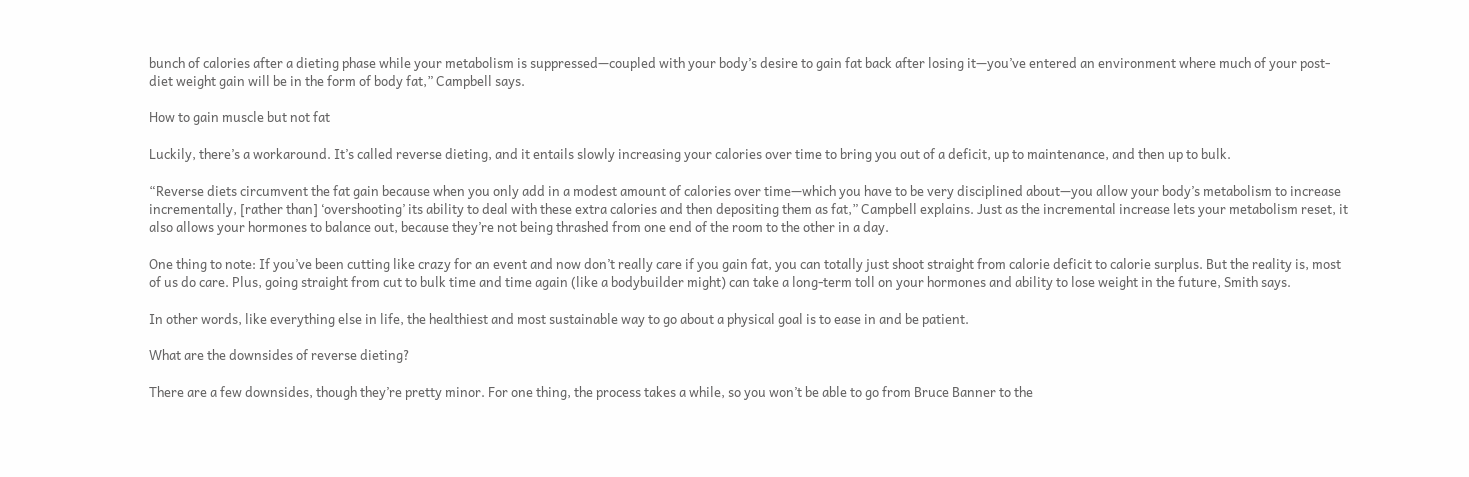bunch of calories after a dieting phase while your metabolism is suppressed—coupled with your body’s desire to gain fat back after losing it—you’ve entered an environment where much of your post-diet weight gain will be in the form of body fat,” Campbell says.

How to gain muscle but not fat

Luckily, there’s a workaround. It’s called reverse dieting, and it entails slowly increasing your calories over time to bring you out of a deficit, up to maintenance, and then up to bulk.

“Reverse diets circumvent the fat gain because when you only add in a modest amount of calories over time—which you have to be very disciplined about—you allow your body’s metabolism to increase incrementally, [rather than] ‘overshooting’ its ability to deal with these extra calories and then depositing them as fat,” Campbell explains. Just as the incremental increase lets your metabolism reset, it also allows your hormones to balance out, because they’re not being thrashed from one end of the room to the other in a day.

One thing to note: If you’ve been cutting like crazy for an event and now don’t really care if you gain fat, you can totally just shoot straight from calorie deficit to calorie surplus. But the reality is, most of us do care. Plus, going straight from cut to bulk time and time again (like a bodybuilder might) can take a long-term toll on your hormones and ability to lose weight in the future, Smith says.

In other words, like everything else in life, the healthiest and most sustainable way to go about a physical goal is to ease in and be patient.

What are the downsides of reverse dieting?

There are a few downsides, though they’re pretty minor. For one thing, the process takes a while, so you won’t be able to go from Bruce Banner to the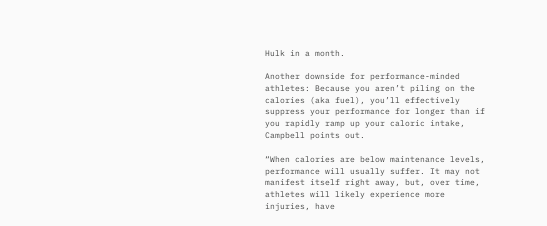Hulk in a month.

Another downside for performance-minded athletes: Because you aren’t piling on the calories (aka fuel), you’ll effectively suppress your performance for longer than if you rapidly ramp up your caloric intake, Campbell points out.

“When calories are below maintenance levels, performance will usually suffer. It may not manifest itself right away, but, over time, athletes will likely experience more injuries, have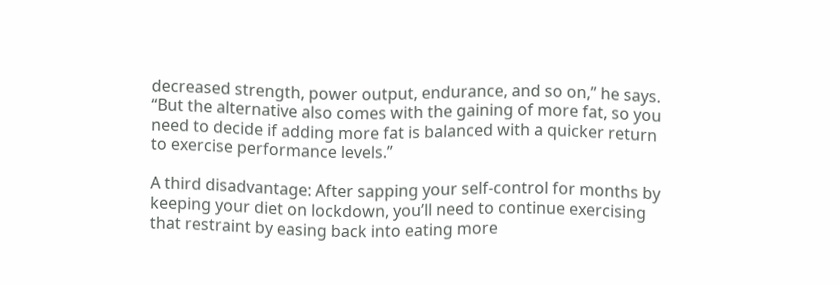decreased strength, power output, endurance, and so on,” he says. “But the alternative also comes with the gaining of more fat, so you need to decide if adding more fat is balanced with a quicker return to exercise performance levels.”

A third disadvantage: After sapping your self-control for months by keeping your diet on lockdown, you’ll need to continue exercising that restraint by easing back into eating more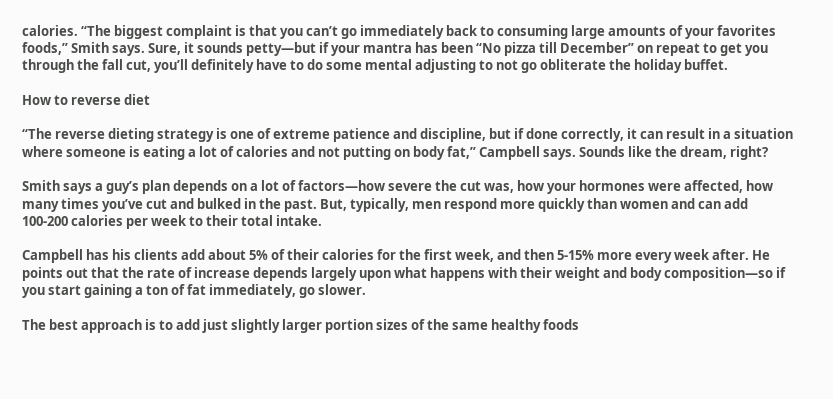calories. “The biggest complaint is that you can’t go immediately back to consuming large amounts of your favorites foods,” Smith says. Sure, it sounds petty—but if your mantra has been “No pizza till December” on repeat to get you through the fall cut, you’ll definitely have to do some mental adjusting to not go obliterate the holiday buffet.

How to reverse diet

“The reverse dieting strategy is one of extreme patience and discipline, but if done correctly, it can result in a situation where someone is eating a lot of calories and not putting on body fat,” Campbell says. Sounds like the dream, right?

Smith says a guy’s plan depends on a lot of factors—how severe the cut was, how your hormones were affected, how many times you’ve cut and bulked in the past. But, typically, men respond more quickly than women and can add 100-200 calories per week to their total intake.

Campbell has his clients add about 5% of their calories for the first week, and then 5-15% more every week after. He points out that the rate of increase depends largely upon what happens with their weight and body composition—so if you start gaining a ton of fat immediately, go slower.

The best approach is to add just slightly larger portion sizes of the same healthy foods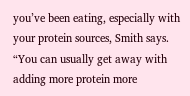you’ve been eating, especially with your protein sources, Smith says. “You can usually get away with adding more protein more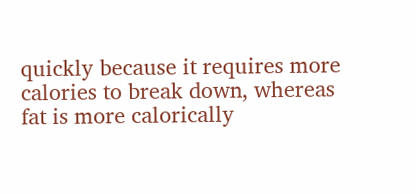quickly because it requires more calories to break down, whereas fat is more calorically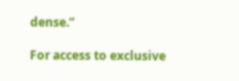dense.”

For access to exclusive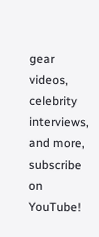gear videos, celebrity interviews, and more, subscribe on YouTube!